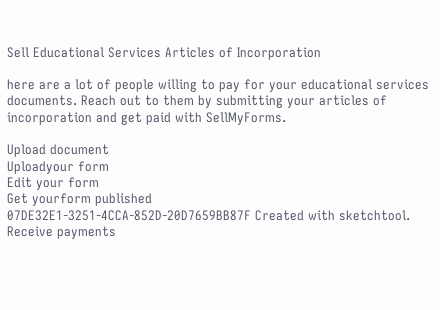Sell Educational Services Articles of Incorporation

here are a lot of people willing to pay for your educational services documents. Reach out to them by submitting your articles of incorporation and get paid with SellMyForms.

Upload document
Uploadyour form
Edit your form
Get yourform published
07DE32E1-3251-4CCA-852D-20D7659BB87F Created with sketchtool.
Receive payments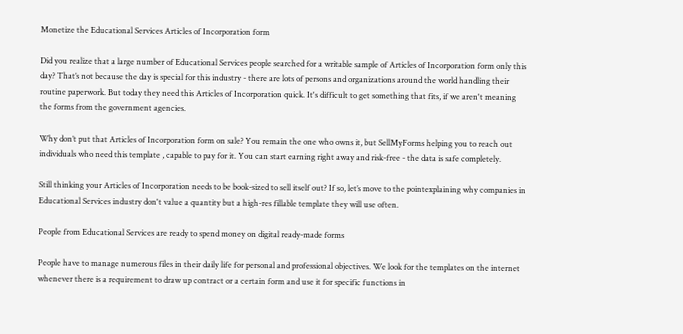Monetize the Educational Services Articles of Incorporation form

Did you realize that a large number of Educational Services people searched for a writable sample of Articles of Incorporation form only this day? That’s not because the day is special for this industry - there are lots of persons and organizations around the world handling their routine paperwork. But today they need this Articles of Incorporation quick. It's difficult to get something that fits, if we aren't meaning the forms from the government agencies.

Why don’t put that Articles of Incorporation form on sale? You remain the one who owns it, but SellMyForms helping you to reach out individuals who need this template , capable to pay for it. You can start earning right away and risk-free - the data is safe completely.

Still thinking your Articles of Incorporation needs to be book-sized to sell itself out? If so, let’s move to the pointexplaining why companies in Educational Services industry don't value a quantity but a high-res fillable template they will use often.

People from Educational Services are ready to spend money on digital ready-made forms

People have to manage numerous files in their daily life for personal and professional objectives. We look for the templates on the internet whenever there is a requirement to draw up contract or a certain form and use it for specific functions in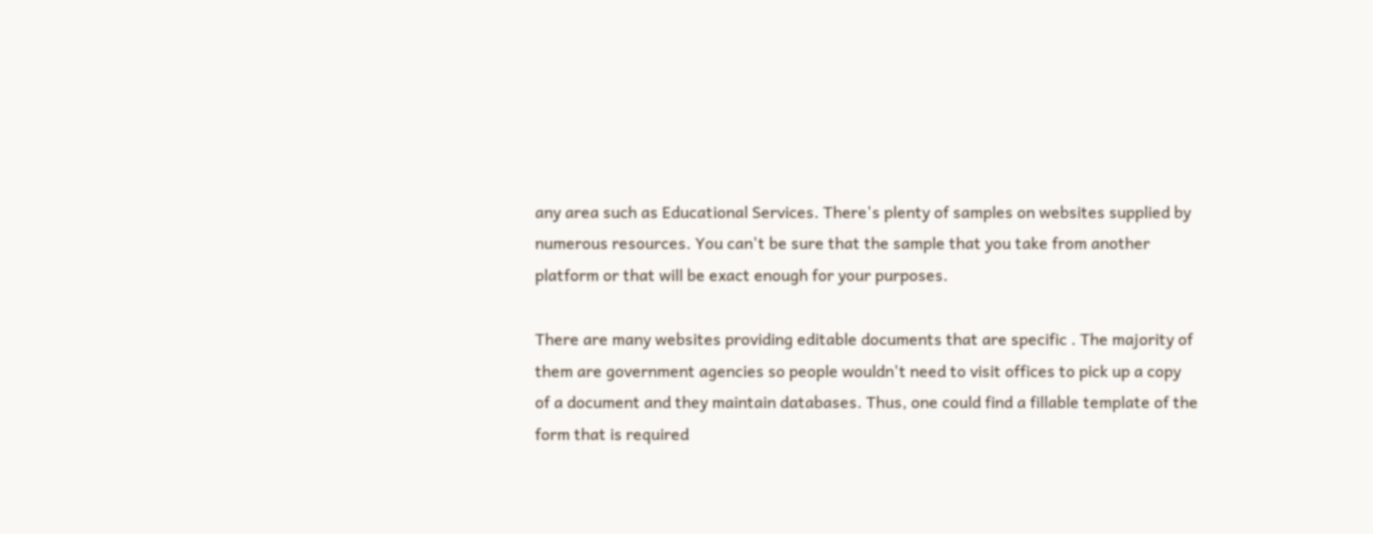any area such as Educational Services. There's plenty of samples on websites supplied by numerous resources. You can't be sure that the sample that you take from another platform or that will be exact enough for your purposes.

There are many websites providing editable documents that are specific . The majority of them are government agencies so people wouldn't need to visit offices to pick up a copy of a document and they maintain databases. Thus, one could find a fillable template of the form that is required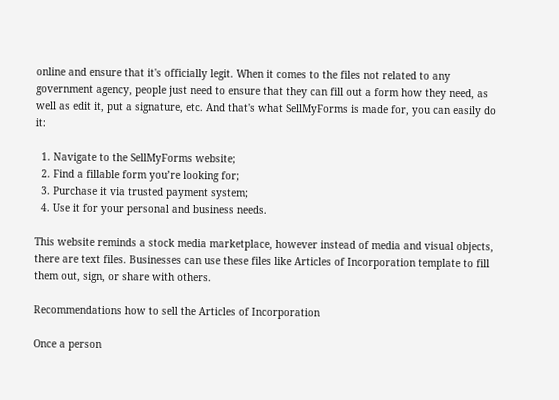online and ensure that it's officially legit. When it comes to the files not related to any government agency, people just need to ensure that they can fill out a form how they need, as well as edit it, put a signature, etc. And that's what SellMyForms is made for, you can easily do it:

  1. Navigate to the SellMyForms website;
  2. Find a fillable form you’re looking for;
  3. Purchase it via trusted payment system;
  4. Use it for your personal and business needs.

This website reminds a stock media marketplace, however instead of media and visual objects, there are text files. Businesses can use these files like Articles of Incorporation template to fill them out, sign, or share with others.

Recommendations how to sell the Articles of Incorporation

Once a person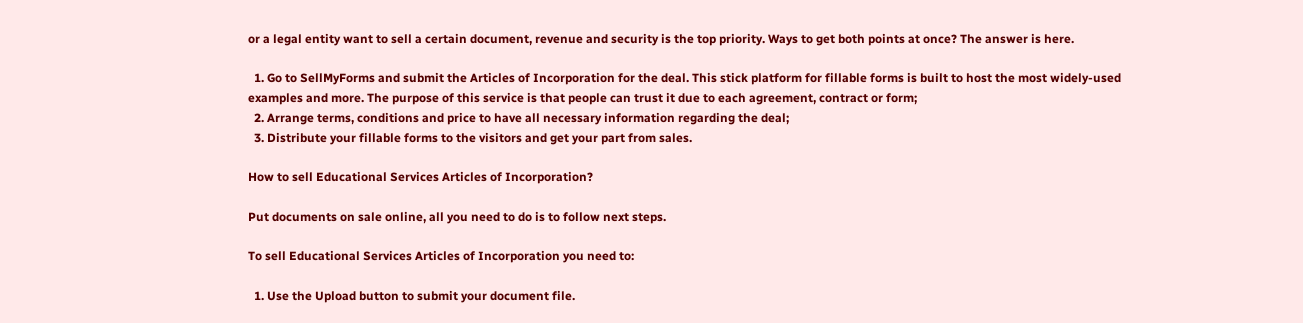or a legal entity want to sell a certain document, revenue and security is the top priority. Ways to get both points at once? The answer is here.

  1. Go to SellMyForms and submit the Articles of Incorporation for the deal. This stick platform for fillable forms is built to host the most widely-used examples and more. The purpose of this service is that people can trust it due to each agreement, contract or form;
  2. Arrange terms, conditions and price to have all necessary information regarding the deal;
  3. Distribute your fillable forms to the visitors and get your part from sales.

How to sell Educational Services Articles of Incorporation?

Put documents on sale online, all you need to do is to follow next steps.

To sell Educational Services Articles of Incorporation you need to:

  1. Use the Upload button to submit your document file.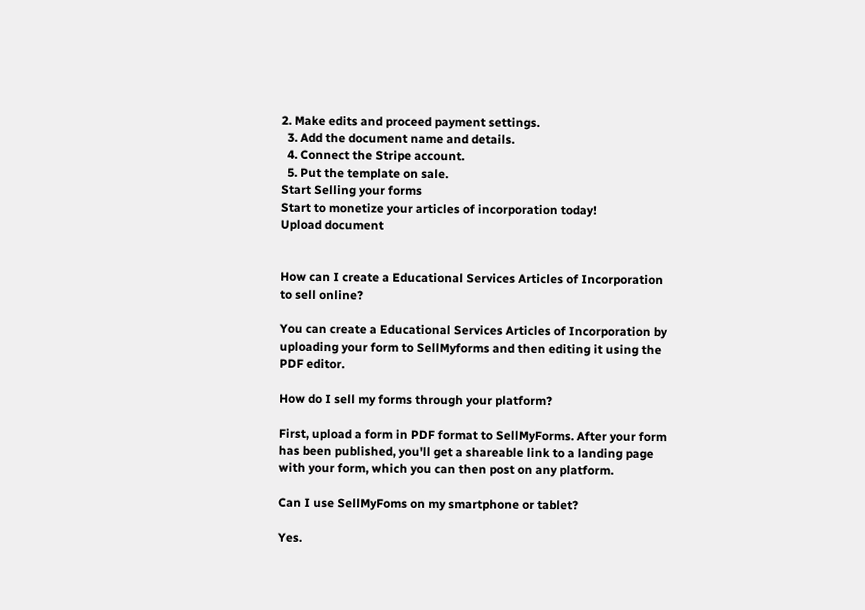2. Make edits and proceed payment settings.
  3. Add the document name and details.
  4. Connect the Stripe account.
  5. Put the template on sale.
Start Selling your forms
Start to monetize your articles of incorporation today!
Upload document


How can I create a Educational Services Articles of Incorporation to sell online?

You can create a Educational Services Articles of Incorporation by uploading your form to SellMyforms and then editing it using the PDF editor.

How do I sell my forms through your platform?

First, upload a form in PDF format to SellMyForms. After your form has been published, you'll get a shareable link to a landing page with your form, which you can then post on any platform.

Can I use SellMyFoms on my smartphone or tablet?

Yes.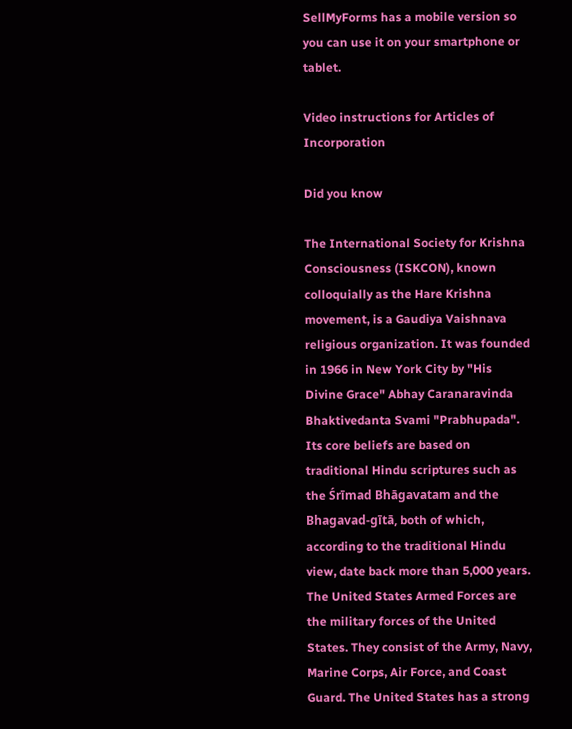SellMyForms has a mobile version so you can use it on your smartphone or tablet.

Video instructions for Articles of Incorporation

Did you know

The International Society for Krishna Consciousness (ISKCON), known colloquially as the Hare Krishna movement, is a Gaudiya Vaishnava religious organization. It was founded in 1966 in New York City by "His Divine Grace" Abhay Caranaravinda Bhaktivedanta Svami "Prabhupada". Its core beliefs are based on traditional Hindu scriptures such as the Śrīmad Bhāgavatam and the Bhagavad-gītā, both of which, according to the traditional Hindu view, date back more than 5,000 years.
The United States Armed Forces are the military forces of the United States. They consist of the Army, Navy, Marine Corps, Air Force, and Coast Guard. The United States has a strong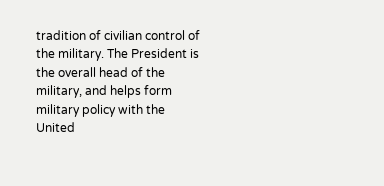tradition of civilian control of the military. The President is the overall head of the military, and helps form military policy with the United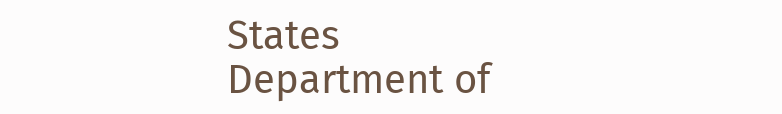States Department of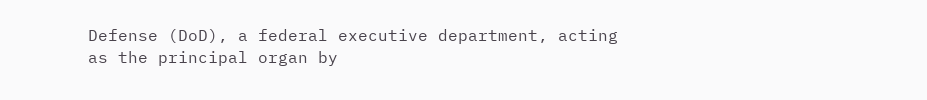Defense (DoD), a federal executive department, acting as the principal organ by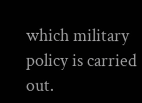which military policy is carried out.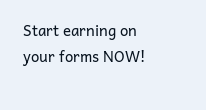Start earning on your forms NOW!